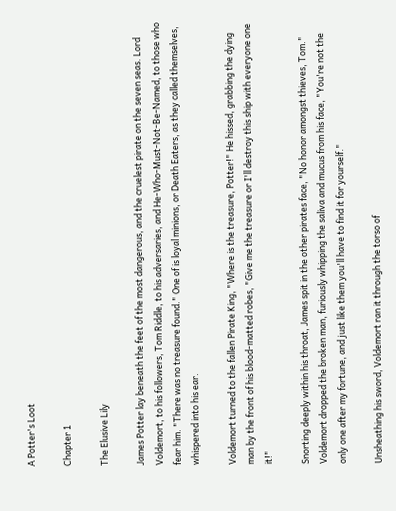A Potter's Loot

Chapter 1

The Elusive Lily

James Potter lay beneath the feet of the most dangerous, and the cruelest pirate on the seven seas. Lord Voldemort, to his followers, Tom Riddle, to his adversaries, and He-Who-Must-Not-Be-Named, to those who fear him. "There was no treasure found." One of is loyal minions, or Death Eaters, as they called themselves, whispered into his ear.

Voldemort turned to the fallen Pirate King, "Where is the treasure, Potter!" He hissed, grabbing the dying man by the front of his blood-matted robes, "Give me the treasure or I'll destroy this ship with everyone one it!"

Snorting deeply within his throat, James spit in the other pirates face, "No honor amongst thieves, Tom." Voldemort dropped the broken man, furiously whipping the saliva and mucus from his face, "You're not the only one after my fortune, and just like them you'll have to find it for yourself."

Unsheathing his sword, Voldemort ran it through the torso of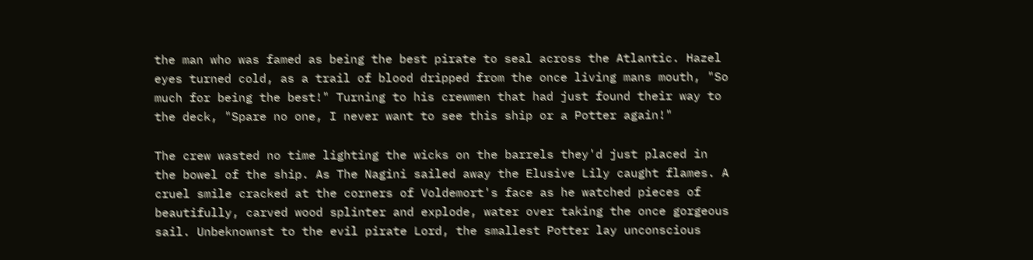the man who was famed as being the best pirate to seal across the Atlantic. Hazel eyes turned cold, as a trail of blood dripped from the once living mans mouth, "So much for being the best!" Turning to his crewmen that had just found their way to the deck, "Spare no one, I never want to see this ship or a Potter again!"

The crew wasted no time lighting the wicks on the barrels they'd just placed in the bowel of the ship. As The Nagini sailed away the Elusive Lily caught flames. A cruel smile cracked at the corners of Voldemort's face as he watched pieces of beautifully, carved wood splinter and explode, water over taking the once gorgeous sail. Unbeknownst to the evil pirate Lord, the smallest Potter lay unconscious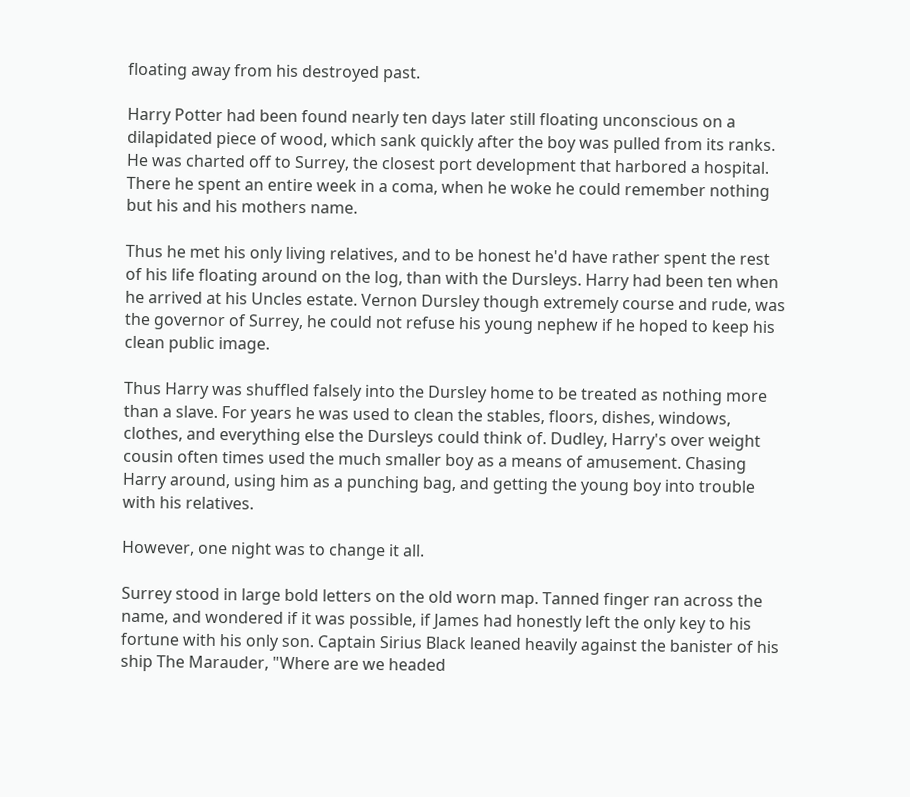floating away from his destroyed past.

Harry Potter had been found nearly ten days later still floating unconscious on a dilapidated piece of wood, which sank quickly after the boy was pulled from its ranks. He was charted off to Surrey, the closest port development that harbored a hospital. There he spent an entire week in a coma, when he woke he could remember nothing but his and his mothers name.

Thus he met his only living relatives, and to be honest he'd have rather spent the rest of his life floating around on the log, than with the Dursleys. Harry had been ten when he arrived at his Uncles estate. Vernon Dursley though extremely course and rude, was the governor of Surrey, he could not refuse his young nephew if he hoped to keep his clean public image.

Thus Harry was shuffled falsely into the Dursley home to be treated as nothing more than a slave. For years he was used to clean the stables, floors, dishes, windows, clothes, and everything else the Dursleys could think of. Dudley, Harry's over weight cousin often times used the much smaller boy as a means of amusement. Chasing Harry around, using him as a punching bag, and getting the young boy into trouble with his relatives.

However, one night was to change it all.

Surrey stood in large bold letters on the old worn map. Tanned finger ran across the name, and wondered if it was possible, if James had honestly left the only key to his fortune with his only son. Captain Sirius Black leaned heavily against the banister of his ship The Marauder, "Where are we headed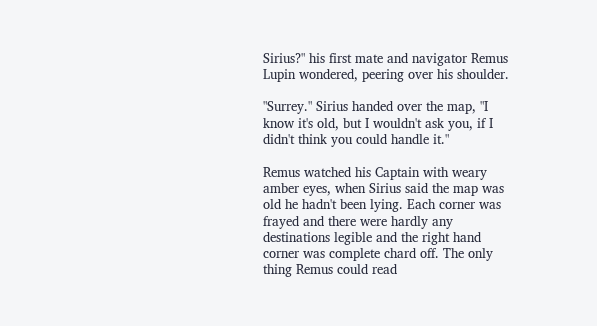Sirius?" his first mate and navigator Remus Lupin wondered, peering over his shoulder.

"Surrey." Sirius handed over the map, "I know it's old, but I wouldn't ask you, if I didn't think you could handle it."

Remus watched his Captain with weary amber eyes, when Sirius said the map was old he hadn't been lying. Each corner was frayed and there were hardly any destinations legible and the right hand corner was complete chard off. The only thing Remus could read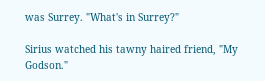was Surrey. "What's in Surrey?"

Sirius watched his tawny haired friend, "My Godson."